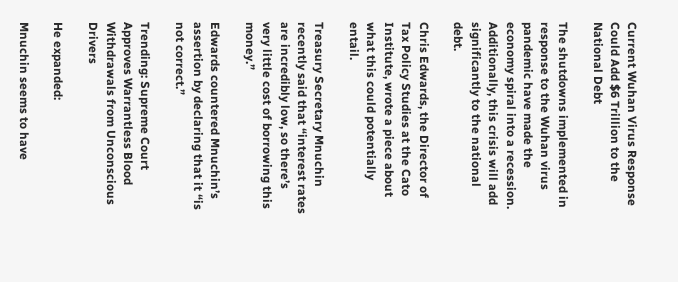Current Wuhan Virus Response Could Add $6 Trillion to the National Debt

The shutdowns implemented in response to the Wuhan virus pandemic have made the economy spiral into a recession. Additionally, this crisis will add significantly to the national debt.

Chris Edwards, the Director of Tax Policy Studies at the Cato Institute, wrote a piece about what this could potentially entail.

Treasury Secretary Mnuchin recently said that “interest rates are incredibly low, so there’s very little cost of borrowing this money.”

Edwards countered Mnuchin’s assertion by declaring that it “is not correct.”

Trending: Supreme Court Approves Warrantless Blood Withdrawals from Unconscious Drivers

He expanded:

Mnuchin seems to have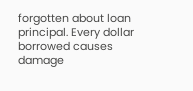forgotten about loan principal. Every dollar borrowed causes damage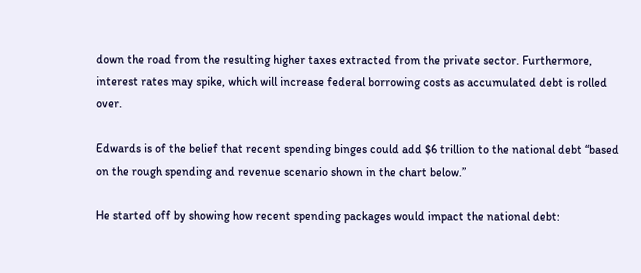down the road from the resulting higher taxes extracted from the private sector. Furthermore, interest rates may spike, which will increase federal borrowing costs as accumulated debt is rolled over.

Edwards is of the belief that recent spending binges could add $6 trillion to the national debt “based on the rough spending and revenue scenario shown in the chart below.”

He started off by showing how recent spending packages would impact the national debt: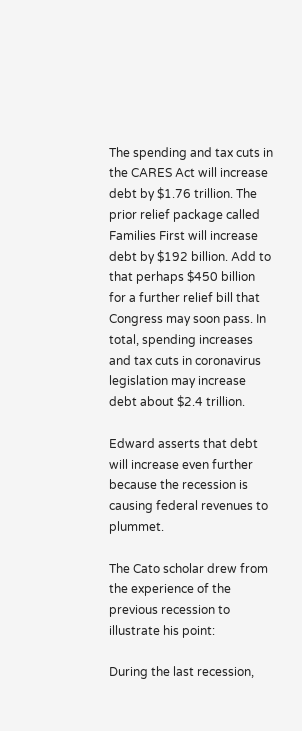The spending and tax cuts in the CARES Act will increase debt by $1.76 trillion. The prior relief package called Families First will increase debt by $192 billion. Add to that perhaps $450 billion for a further relief bill that Congress may soon pass. In total, spending increases and tax cuts in coronavirus legislation may increase debt about $2.4 trillion.

Edward asserts that debt will increase even further because the recession is causing federal revenues to plummet.

The Cato scholar drew from the experience of the previous recession to illustrate his point:

During the last recession,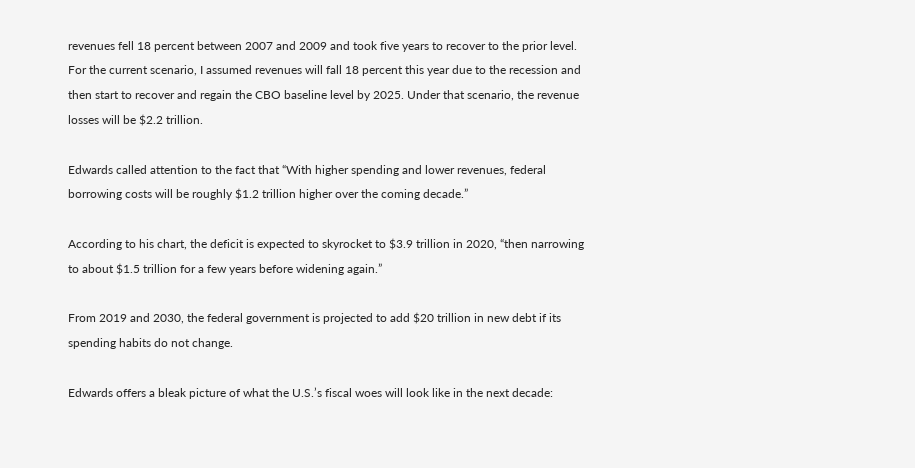revenues fell 18 percent between 2007 and 2009 and took five years to recover to the prior level. For the current scenario, I assumed revenues will fall 18 percent this year due to the recession and then start to recover and regain the CBO baseline level by 2025. Under that scenario, the revenue losses will be $2.2 trillion.

Edwards called attention to the fact that “With higher spending and lower revenues, federal borrowing costs will be roughly $1.2 trillion higher over the coming decade.”

According to his chart, the deficit is expected to skyrocket to $3.9 trillion in 2020, “then narrowing to about $1.5 trillion for a few years before widening again.”

From 2019 and 2030, the federal government is projected to add $20 trillion in new debt if its spending habits do not change.

Edwards offers a bleak picture of what the U.S.’s fiscal woes will look like in the next decade: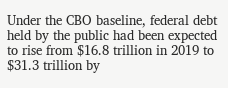Under the CBO baseline, federal debt held by the public had been expected to rise from $16.8 trillion in 2019 to $31.3 trillion by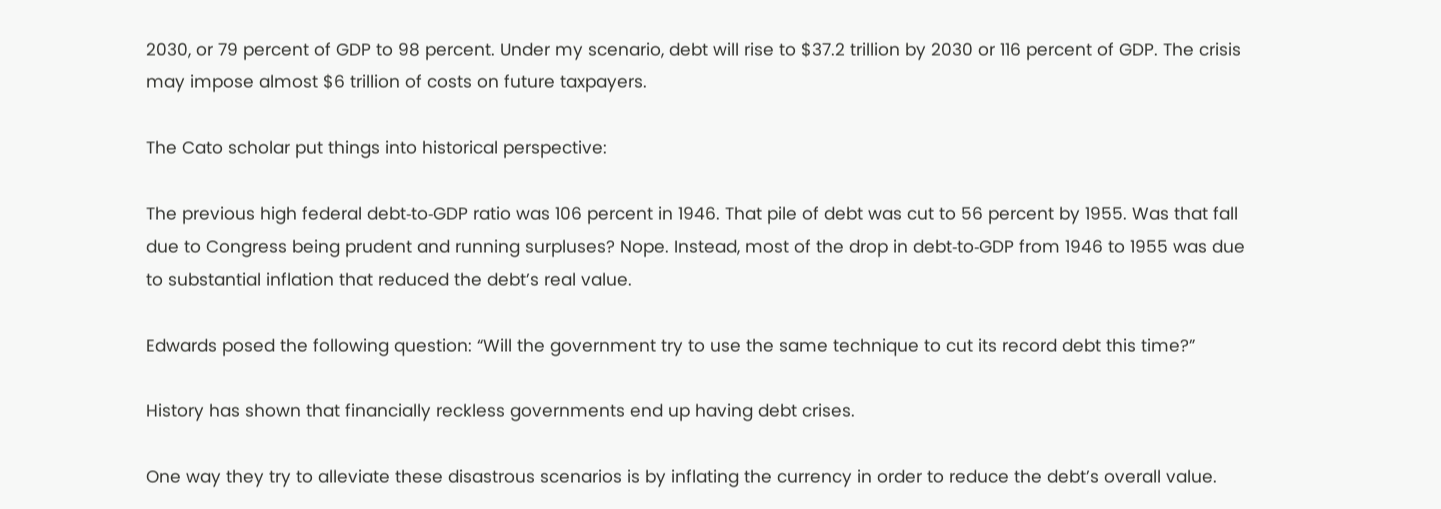2030, or 79 percent of GDP to 98 percent. Under my scenario, debt will rise to $37.2 trillion by 2030 or 116 percent of GDP. The crisis may impose almost $6 trillion of costs on future taxpayers.

The Cato scholar put things into historical perspective:

The previous high federal debt‐to‐GDP ratio was 106 percent in 1946. That pile of debt was cut to 56 percent by 1955. Was that fall due to Congress being prudent and running surpluses? Nope. Instead, most of the drop in debt‐to‐GDP from 1946 to 1955 was due to substantial inflation that reduced the debt’s real value.

Edwards posed the following question: “Will the government try to use the same technique to cut its record debt this time?”

History has shown that financially reckless governments end up having debt crises.

One way they try to alleviate these disastrous scenarios is by inflating the currency in order to reduce the debt’s overall value.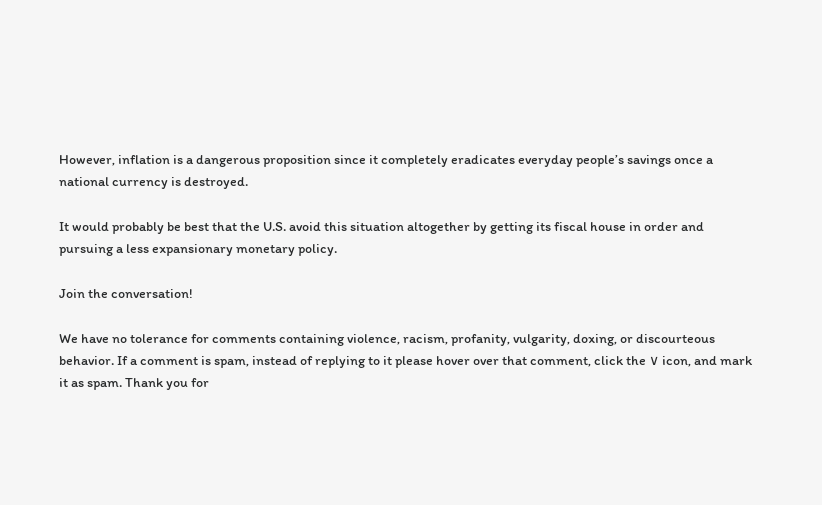However, inflation is a dangerous proposition since it completely eradicates everyday people’s savings once a national currency is destroyed.

It would probably be best that the U.S. avoid this situation altogether by getting its fiscal house in order and pursuing a less expansionary monetary policy.

Join the conversation!

We have no tolerance for comments containing violence, racism, profanity, vulgarity, doxing, or discourteous behavior. If a comment is spam, instead of replying to it please hover over that comment, click the ∨ icon, and mark it as spam. Thank you for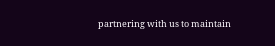partnering with us to maintain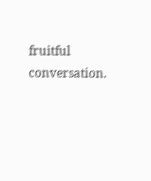fruitful conversation.